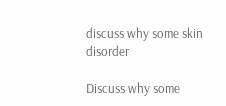discuss why some skin disorder

Discuss why some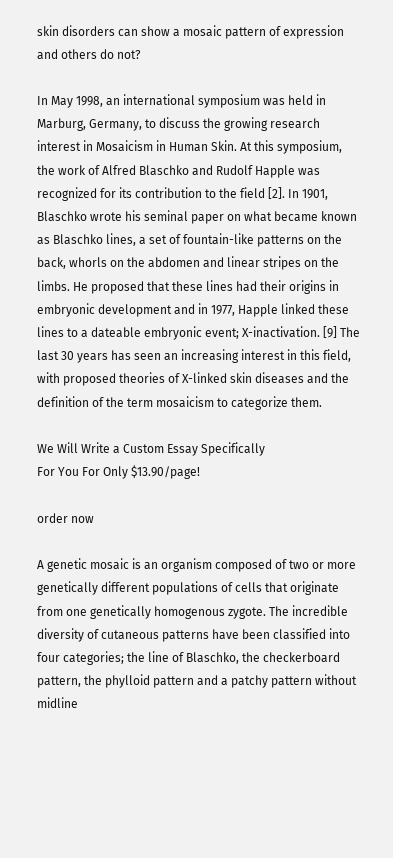skin disorders can show a mosaic pattern of expression and others do not?

In May 1998, an international symposium was held in Marburg, Germany, to discuss the growing research interest in Mosaicism in Human Skin. At this symposium, the work of Alfred Blaschko and Rudolf Happle was recognized for its contribution to the field [2]. In 1901, Blaschko wrote his seminal paper on what became known as Blaschko lines, a set of fountain-like patterns on the back, whorls on the abdomen and linear stripes on the limbs. He proposed that these lines had their origins in embryonic development and in 1977, Happle linked these lines to a dateable embryonic event; X-inactivation. [9] The last 30 years has seen an increasing interest in this field, with proposed theories of X-linked skin diseases and the definition of the term mosaicism to categorize them.

We Will Write a Custom Essay Specifically
For You For Only $13.90/page!

order now

A genetic mosaic is an organism composed of two or more genetically different populations of cells that originate from one genetically homogenous zygote. The incredible diversity of cutaneous patterns have been classified into four categories; the line of Blaschko, the checkerboard pattern, the phylloid pattern and a patchy pattern without midline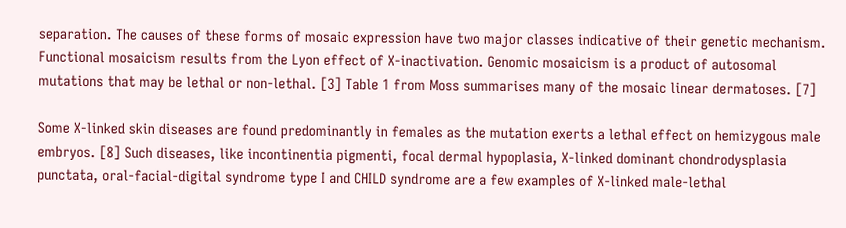separation. The causes of these forms of mosaic expression have two major classes indicative of their genetic mechanism. Functional mosaicism results from the Lyon effect of X-inactivation. Genomic mosaicism is a product of autosomal mutations that may be lethal or non-lethal. [3] Table 1 from Moss summarises many of the mosaic linear dermatoses. [7]

Some X-linked skin diseases are found predominantly in females as the mutation exerts a lethal effect on hemizygous male embryos. [8] Such diseases, like incontinentia pigmenti, focal dermal hypoplasia, X-linked dominant chondrodysplasia punctata, oral-facial-digital syndrome type I and CHILD syndrome are a few examples of X-linked male-lethal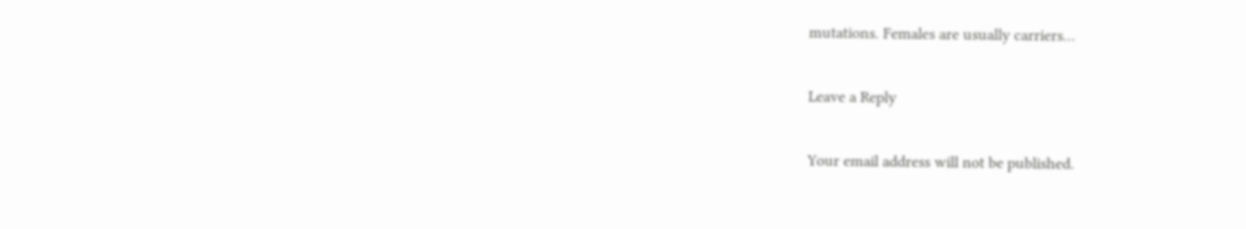mutations. Females are usually carriers…

Leave a Reply

Your email address will not be published.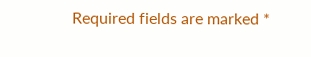Required fields are marked *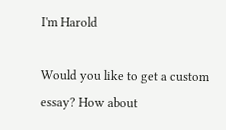I'm Harold

Would you like to get a custom essay? How about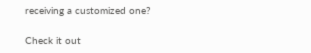receiving a customized one?

Check it out